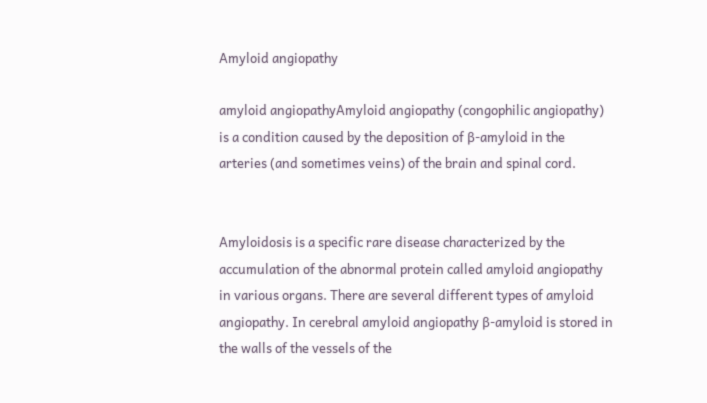Amyloid angiopathy

amyloid angiopathyAmyloid angiopathy (congophilic angiopathy) is a condition caused by the deposition of β-amyloid in the arteries (and sometimes veins) of the brain and spinal cord.


Amyloidosis is a specific rare disease characterized by the accumulation of the abnormal protein called amyloid angiopathy in various organs. There are several different types of amyloid angiopathy. In cerebral amyloid angiopathy β-amyloid is stored in the walls of the vessels of the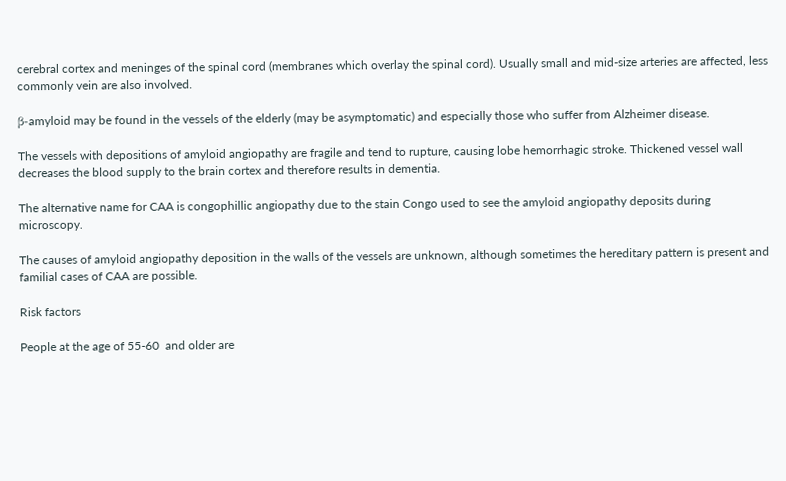cerebral cortex and meninges of the spinal cord (membranes which overlay the spinal cord). Usually small and mid-size arteries are affected, less commonly vein are also involved.

β-amyloid may be found in the vessels of the elderly (may be asymptomatic) and especially those who suffer from Alzheimer disease.

The vessels with depositions of amyloid angiopathy are fragile and tend to rupture, causing lobe hemorrhagic stroke. Thickened vessel wall decreases the blood supply to the brain cortex and therefore results in dementia.

The alternative name for CAA is congophillic angiopathy due to the stain Congo used to see the amyloid angiopathy deposits during microscopy.

The causes of amyloid angiopathy deposition in the walls of the vessels are unknown, although sometimes the hereditary pattern is present and familial cases of CAA are possible.

Risk factors

People at the age of 55-60  and older are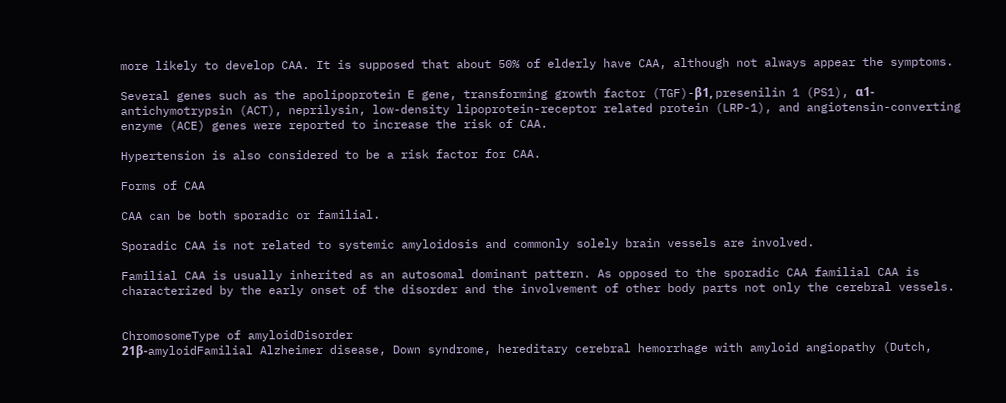more likely to develop CAA. It is supposed that about 50% of elderly have CAA, although not always appear the symptoms.

Several genes such as the apolipoprotein E gene, transforming growth factor (TGF)-β1, presenilin 1 (PS1), α1-antichymotrypsin (ACT), neprilysin, low-density lipoprotein-receptor related protein (LRP-1), and angiotensin-converting enzyme (ACE) genes were reported to increase the risk of CAA.

Hypertension is also considered to be a risk factor for CAA.

Forms of CAA

CAA can be both sporadic or familial.

Sporadic CAA is not related to systemic amyloidosis and commonly solely brain vessels are involved.

Familial CAA is usually inherited as an autosomal dominant pattern. As opposed to the sporadic CAA familial CAA is characterized by the early onset of the disorder and the involvement of other body parts not only the cerebral vessels.


ChromosomeType of amyloidDisorder
21β-amyloidFamilial Alzheimer disease, Down syndrome, hereditary cerebral hemorrhage with amyloid angiopathy (Dutch,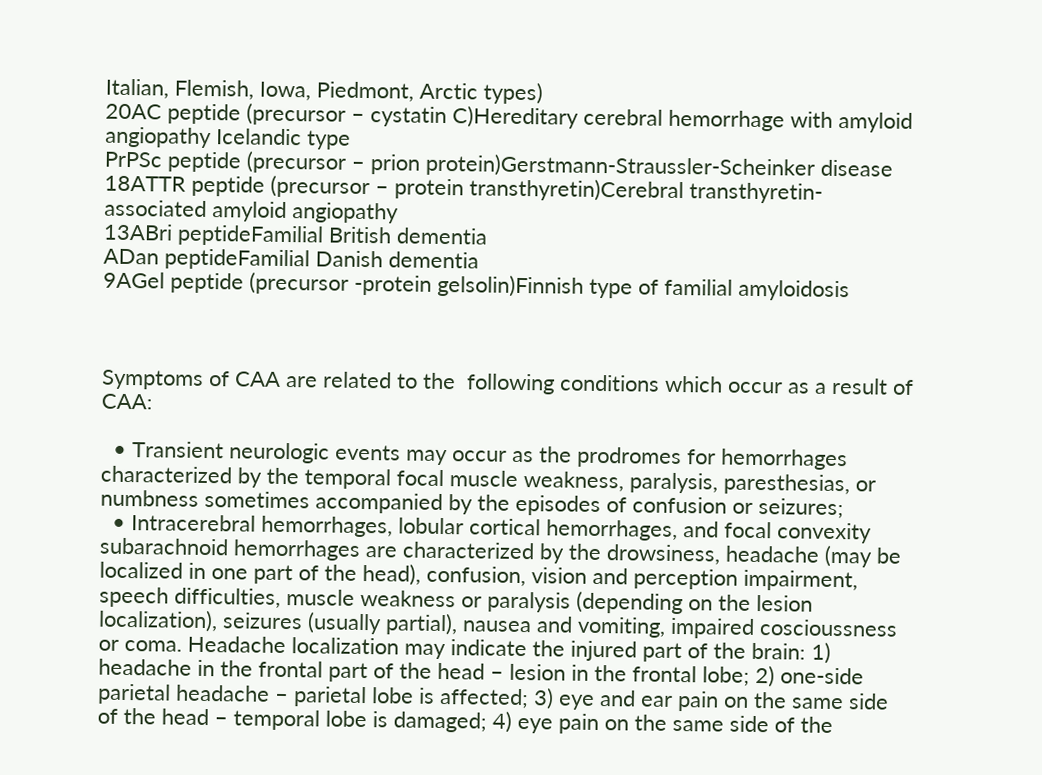Italian, Flemish, Iowa, Piedmont, Arctic types)
20AC peptide (precursor – cystatin C)Hereditary cerebral hemorrhage with amyloid angiopathy Icelandic type
PrPSc peptide (precursor – prion protein)Gerstmann-Straussler-Scheinker disease
18ATTR peptide (precursor – protein transthyretin)Cerebral transthyretin-associated amyloid angiopathy
13ABri peptideFamilial British dementia
ADan peptideFamilial Danish dementia
9AGel peptide (precursor -protein gelsolin)Finnish type of familial amyloidosis



Symptoms of CAA are related to the  following conditions which occur as a result of CAA:

  • Transient neurologic events may occur as the prodromes for hemorrhages characterized by the temporal focal muscle weakness, paralysis, paresthesias, or numbness sometimes accompanied by the episodes of confusion or seizures;
  • Intracerebral hemorrhages, lobular cortical hemorrhages, and focal convexity subarachnoid hemorrhages are characterized by the drowsiness, headache (may be localized in one part of the head), confusion, vision and perception impairment, speech difficulties, muscle weakness or paralysis (depending on the lesion localization), seizures (usually partial), nausea and vomiting, impaired coscioussness or coma. Headache localization may indicate the injured part of the brain: 1) headache in the frontal part of the head – lesion in the frontal lobe; 2) one-side parietal headache – parietal lobe is affected; 3) eye and ear pain on the same side of the head – temporal lobe is damaged; 4) eye pain on the same side of the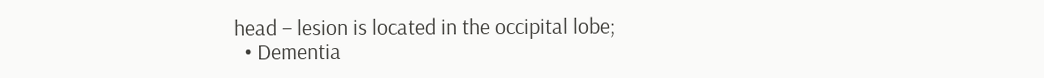head – lesion is located in the occipital lobe;
  • Dementia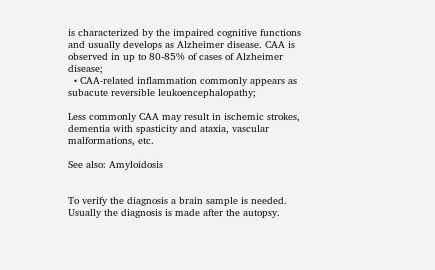is characterized by the impaired cognitive functions and usually develops as Alzheimer disease. CAA is observed in up to 80-85% of cases of Alzheimer disease;
  • CAA-related inflammation commonly appears as subacute reversible leukoencephalopathy;

Less commonly CAA may result in ischemic strokes, dementia with spasticity and ataxia, vascular malformations, etc.

See also: Amyloidosis


To verify the diagnosis a brain sample is needed. Usually the diagnosis is made after the autopsy.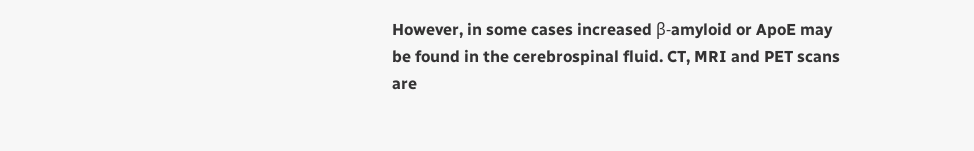However, in some cases increased β-amyloid or ApoE may be found in the cerebrospinal fluid. CT, MRI and PET scans are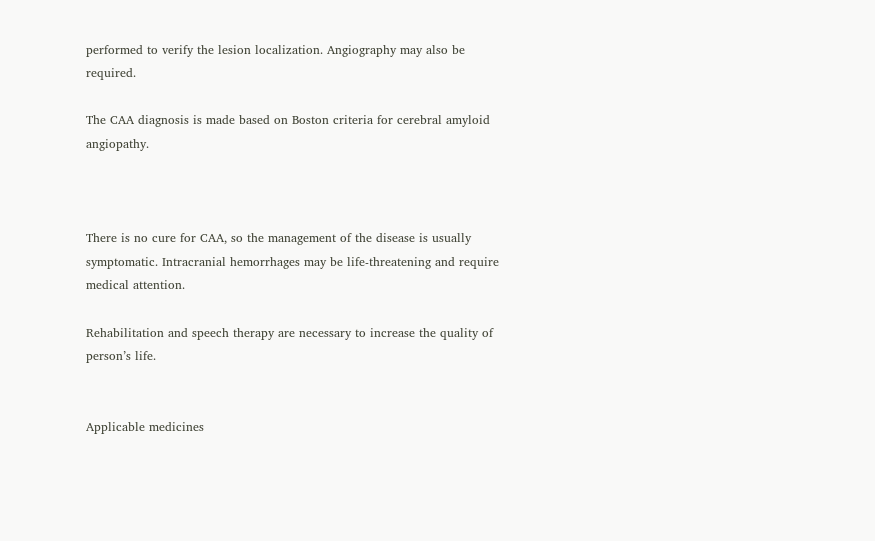performed to verify the lesion localization. Angiography may also be required.

The CAA diagnosis is made based on Boston criteria for cerebral amyloid angiopathy.



There is no cure for CAA, so the management of the disease is usually symptomatic. Intracranial hemorrhages may be life-threatening and require medical attention.

Rehabilitation and speech therapy are necessary to increase the quality of person’s life.


Applicable medicines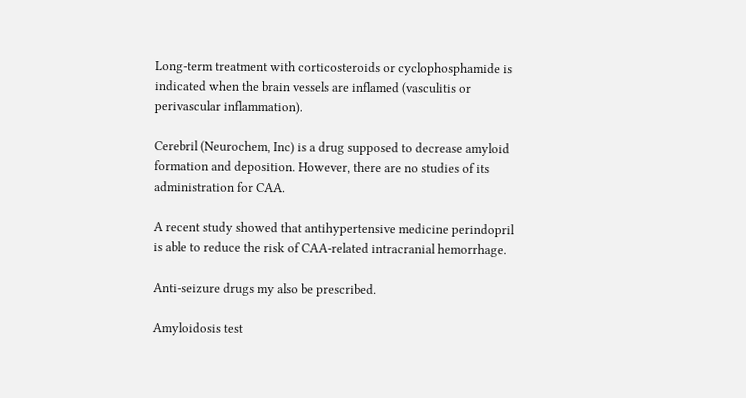Long-term treatment with corticosteroids or cyclophosphamide is indicated when the brain vessels are inflamed (vasculitis or perivascular inflammation).

Cerebril (Neurochem, Inc) is a drug supposed to decrease amyloid formation and deposition. However, there are no studies of its administration for CAA.

A recent study showed that antihypertensive medicine perindopril is able to reduce the risk of CAA-related intracranial hemorrhage.

Anti-seizure drugs my also be prescribed.

Amyloidosis test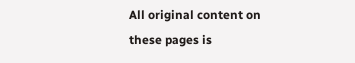All original content on these pages is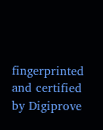fingerprinted and certified by Digiprove